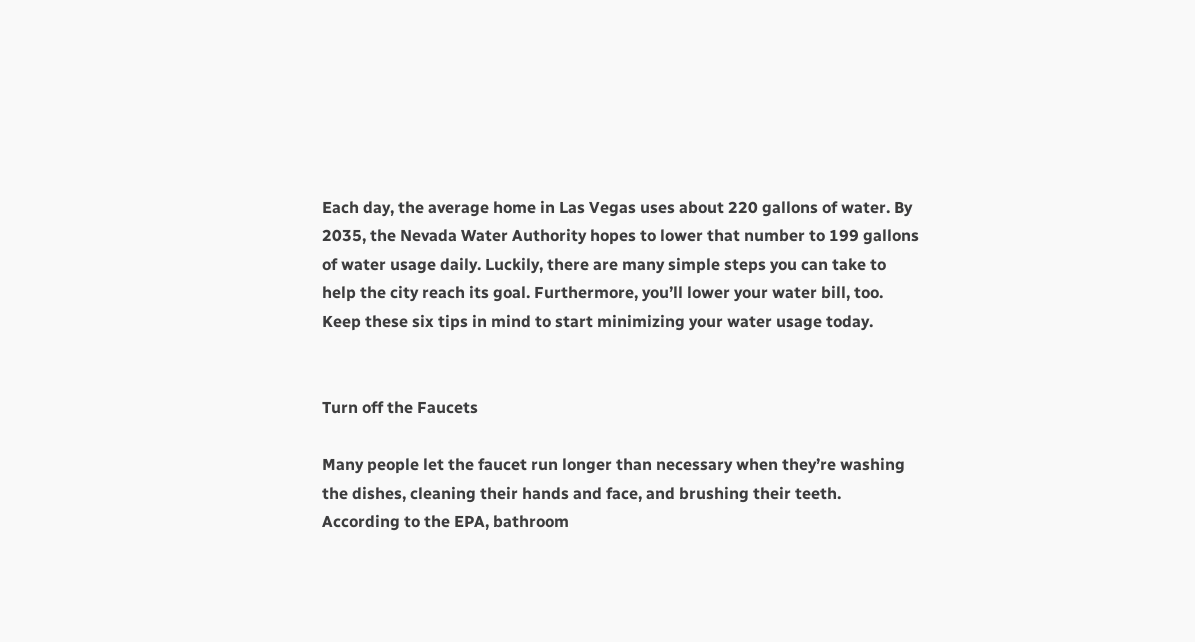Each day, the average home in Las Vegas uses about 220 gallons of water. By 2035, the Nevada Water Authority hopes to lower that number to 199 gallons of water usage daily. Luckily, there are many simple steps you can take to help the city reach its goal. Furthermore, you’ll lower your water bill, too. Keep these six tips in mind to start minimizing your water usage today.


Turn off the Faucets

Many people let the faucet run longer than necessary when they’re washing the dishes, cleaning their hands and face, and brushing their teeth. According to the EPA, bathroom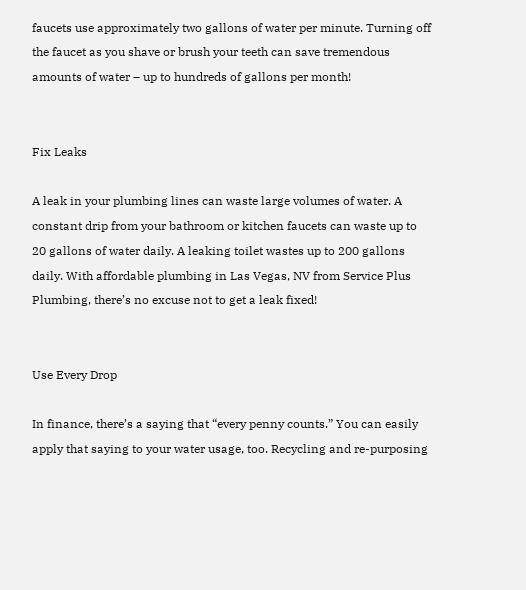faucets use approximately two gallons of water per minute. Turning off the faucet as you shave or brush your teeth can save tremendous amounts of water – up to hundreds of gallons per month!


Fix Leaks

A leak in your plumbing lines can waste large volumes of water. A constant drip from your bathroom or kitchen faucets can waste up to 20 gallons of water daily. A leaking toilet wastes up to 200 gallons daily. With affordable plumbing in Las Vegas, NV from Service Plus Plumbing, there’s no excuse not to get a leak fixed!


Use Every Drop

In finance, there’s a saying that “every penny counts.” You can easily apply that saying to your water usage, too. Recycling and re-purposing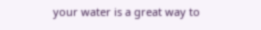your water is a great way to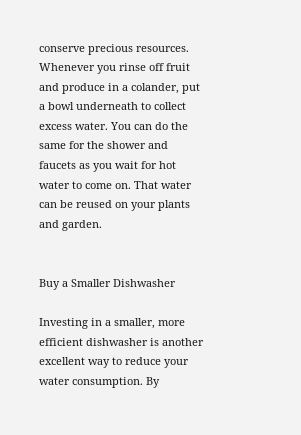conserve precious resources. Whenever you rinse off fruit and produce in a colander, put a bowl underneath to collect excess water. You can do the same for the shower and faucets as you wait for hot water to come on. That water can be reused on your plants and garden.


Buy a Smaller Dishwasher

Investing in a smaller, more efficient dishwasher is another excellent way to reduce your water consumption. By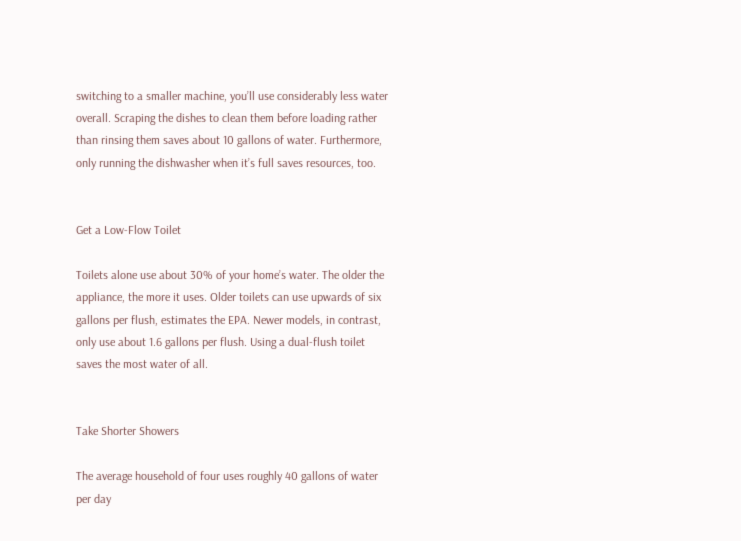switching to a smaller machine, you’ll use considerably less water overall. Scraping the dishes to clean them before loading rather than rinsing them saves about 10 gallons of water. Furthermore, only running the dishwasher when it’s full saves resources, too.


Get a Low-Flow Toilet

Toilets alone use about 30% of your home’s water. The older the appliance, the more it uses. Older toilets can use upwards of six gallons per flush, estimates the EPA. Newer models, in contrast, only use about 1.6 gallons per flush. Using a dual-flush toilet saves the most water of all.


Take Shorter Showers

The average household of four uses roughly 40 gallons of water per day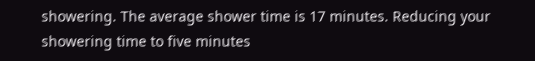showering. The average shower time is 17 minutes. Reducing your showering time to five minutes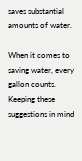saves substantial amounts of water.

When it comes to saving water, every gallon counts. Keeping these suggestions in mind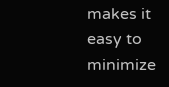makes it easy to minimize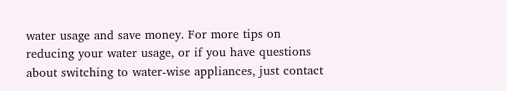water usage and save money. For more tips on reducing your water usage, or if you have questions about switching to water-wise appliances, just contact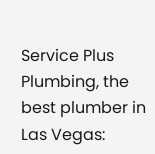Service Plus Plumbing, the best plumber in Las Vegas: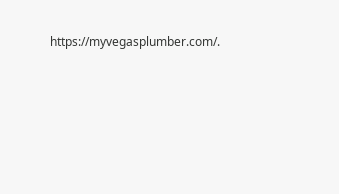https://myvegasplumber.com/.